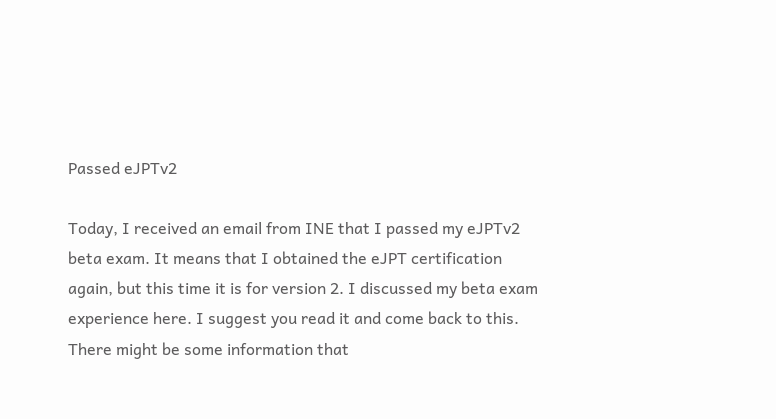Passed eJPTv2

Today, I received an email from INE that I passed my eJPTv2 beta exam. It means that I obtained the eJPT certification again, but this time it is for version 2. I discussed my beta exam experience here. I suggest you read it and come back to this. There might be some information that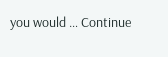you would … Continue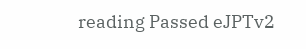reading Passed eJPTv2